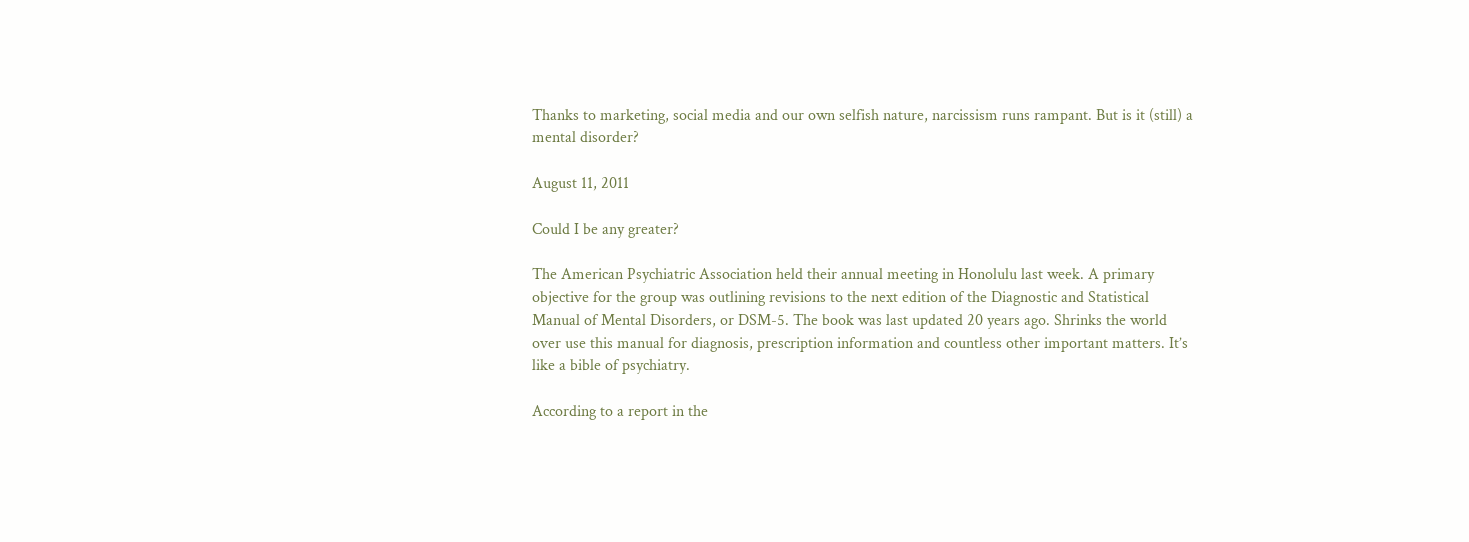Thanks to marketing, social media and our own selfish nature, narcissism runs rampant. But is it (still) a mental disorder?

August 11, 2011

Could I be any greater?

The American Psychiatric Association held their annual meeting in Honolulu last week. A primary objective for the group was outlining revisions to the next edition of the Diagnostic and Statistical Manual of Mental Disorders, or DSM-5. The book was last updated 20 years ago. Shrinks the world over use this manual for diagnosis, prescription information and countless other important matters. It’s like a bible of psychiatry.

According to a report in the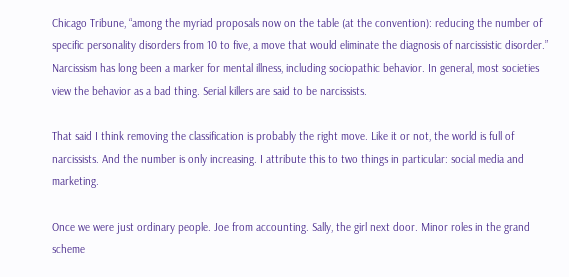Chicago Tribune, “among the myriad proposals now on the table (at the convention): reducing the number of specific personality disorders from 10 to five, a move that would eliminate the diagnosis of narcissistic disorder.” Narcissism has long been a marker for mental illness, including sociopathic behavior. In general, most societies view the behavior as a bad thing. Serial killers are said to be narcissists.

That said I think removing the classification is probably the right move. Like it or not, the world is full of narcissists. And the number is only increasing. I attribute this to two things in particular: social media and marketing.

Once we were just ordinary people. Joe from accounting. Sally, the girl next door. Minor roles in the grand scheme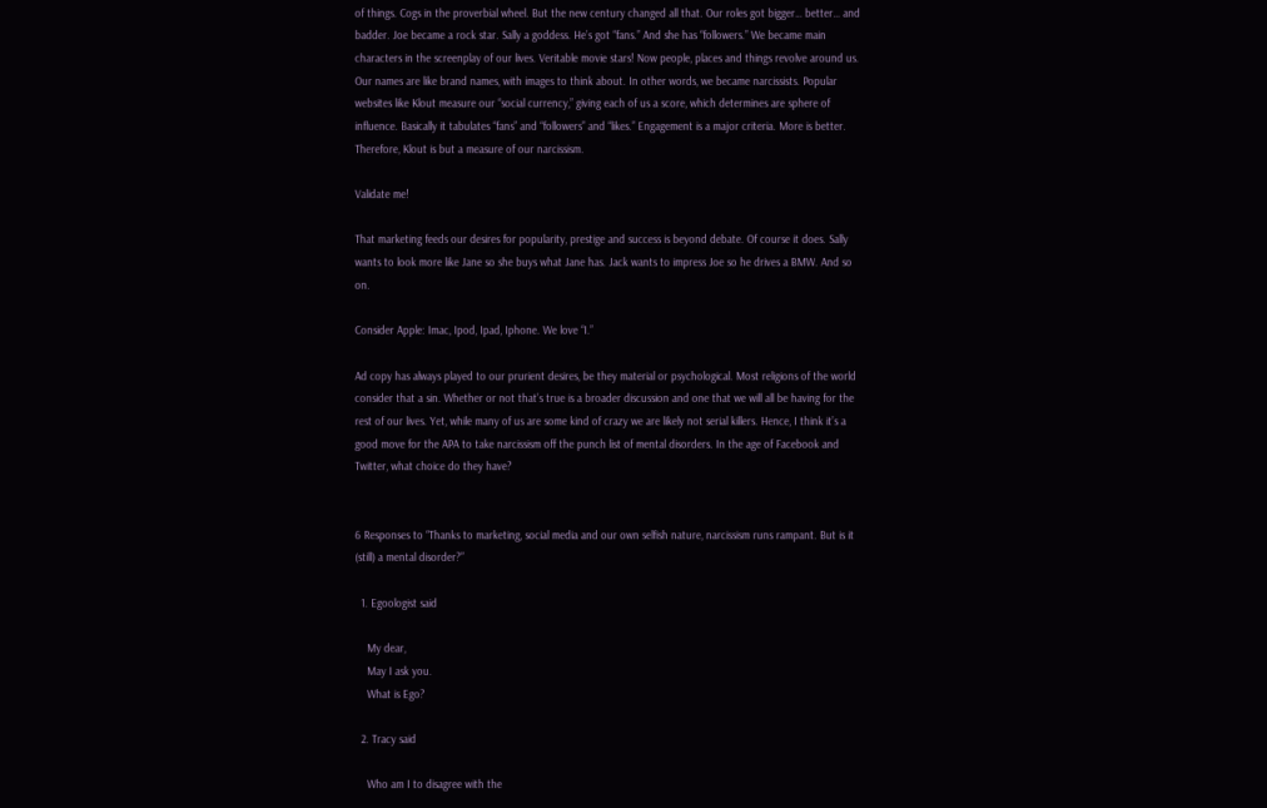of things. Cogs in the proverbial wheel. But the new century changed all that. Our roles got bigger… better… and badder. Joe became a rock star. Sally a goddess. He’s got “fans.” And she has “followers.” We became main characters in the screenplay of our lives. Veritable movie stars! Now people, places and things revolve around us. Our names are like brand names, with images to think about. In other words, we became narcissists. Popular websites like Klout measure our “social currency,” giving each of us a score, which determines are sphere of influence. Basically it tabulates “fans” and “followers” and “likes.” Engagement is a major criteria. More is better. Therefore, Klout is but a measure of our narcissism.

Validate me!

That marketing feeds our desires for popularity, prestige and success is beyond debate. Of course it does. Sally wants to look more like Jane so she buys what Jane has. Jack wants to impress Joe so he drives a BMW. And so on.

Consider Apple: Imac, Ipod, Ipad, Iphone. We love “I.”

Ad copy has always played to our prurient desires, be they material or psychological. Most religions of the world consider that a sin. Whether or not that’s true is a broader discussion and one that we will all be having for the rest of our lives. Yet, while many of us are some kind of crazy we are likely not serial killers. Hence, I think it’s a good move for the APA to take narcissism off the punch list of mental disorders. In the age of Facebook and Twitter, what choice do they have?


6 Responses to “Thanks to marketing, social media and our own selfish nature, narcissism runs rampant. But is it (still) a mental disorder?”

  1. Egoologist said

    My dear,
    May I ask you.
    What is Ego?

  2. Tracy said

    Who am I to disagree with the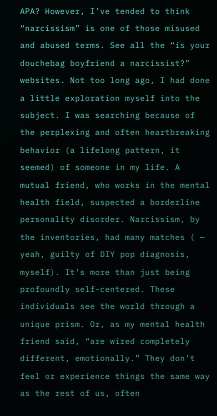APA? However, I’ve tended to think “narcissism” is one of those misused and abused terms. See all the “is your douchebag boyfriend a narcissist?” websites. Not too long ago, I had done a little exploration myself into the subject. I was searching because of the perplexing and often heartbreaking behavior (a lifelong pattern, it seemed) of someone in my life. A mutual friend, who works in the mental health field, suspected a borderline personality disorder. Narcissism, by the inventories, had many matches ( — yeah, guilty of DIY pop diagnosis, myself). It’s more than just being profoundly self-centered. These individuals see the world through a unique prism. Or, as my mental health friend said, “are wired completely different, emotionally.” They don’t feel or experience things the same way as the rest of us, often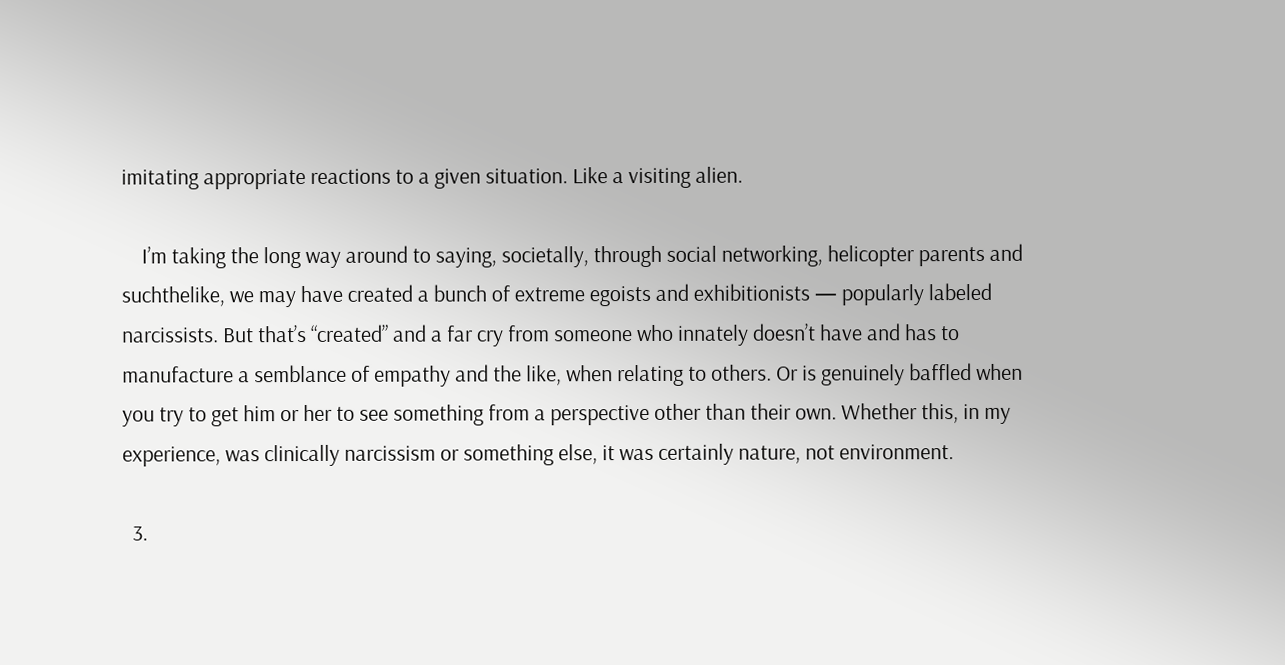imitating appropriate reactions to a given situation. Like a visiting alien.

    I’m taking the long way around to saying, societally, through social networking, helicopter parents and suchthelike, we may have created a bunch of extreme egoists and exhibitionists — popularly labeled narcissists. But that’s “created” and a far cry from someone who innately doesn’t have and has to manufacture a semblance of empathy and the like, when relating to others. Or is genuinely baffled when you try to get him or her to see something from a perspective other than their own. Whether this, in my experience, was clinically narcissism or something else, it was certainly nature, not environment.

  3.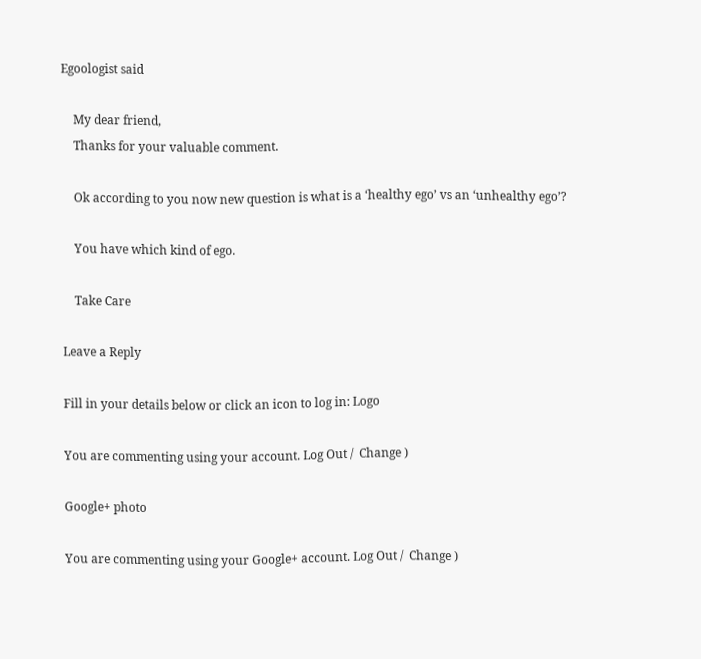Egoologist said

    My dear friend,
    Thanks for your valuable comment.

    Ok according to you now new question is what is a ‘healthy ego’ vs an ‘unhealthy ego’?

    You have which kind of ego.

    Take Care

Leave a Reply

Fill in your details below or click an icon to log in: Logo

You are commenting using your account. Log Out /  Change )

Google+ photo

You are commenting using your Google+ account. Log Out /  Change )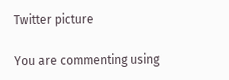Twitter picture

You are commenting using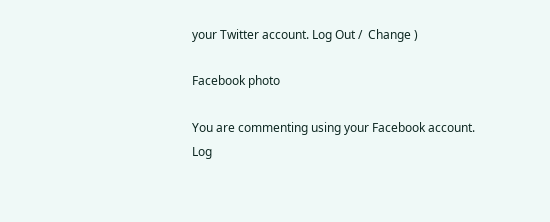your Twitter account. Log Out /  Change )

Facebook photo

You are commenting using your Facebook account. Log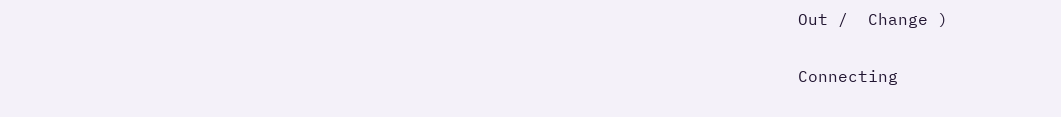Out /  Change )


Connecting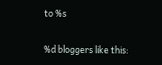to %s

%d bloggers like this: